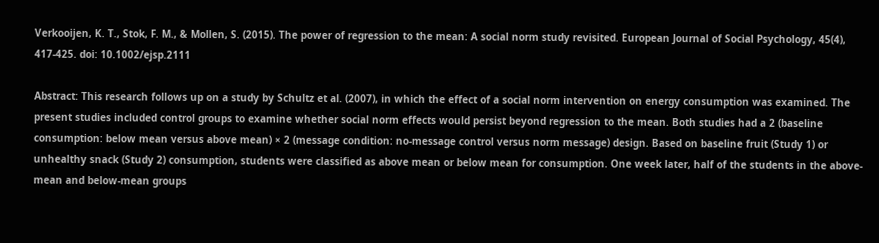Verkooijen, K. T., Stok, F. M., & Mollen, S. (2015). The power of regression to the mean: A social norm study revisited. European Journal of Social Psychology, 45(4), 417-425. doi: 10.1002/ejsp.2111

Abstract: This research follows up on a study by Schultz et al. (2007), in which the effect of a social norm intervention on energy consumption was examined. The present studies included control groups to examine whether social norm effects would persist beyond regression to the mean. Both studies had a 2 (baseline consumption: below mean versus above mean) × 2 (message condition: no-message control versus norm message) design. Based on baseline fruit (Study 1) or unhealthy snack (Study 2) consumption, students were classified as above mean or below mean for consumption. One week later, half of the students in the above-mean and below-mean groups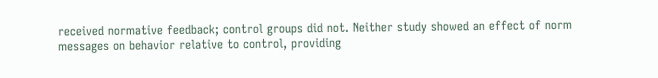received normative feedback; control groups did not. Neither study showed an effect of norm messages on behavior relative to control, providing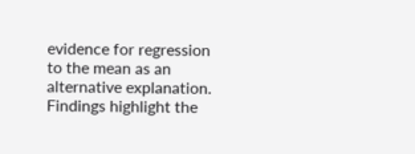evidence for regression to the mean as an alternative explanation. Findings highlight the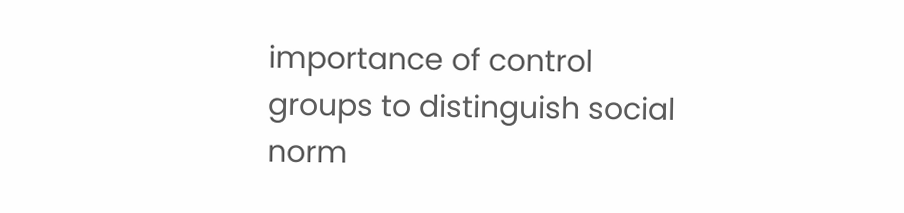importance of control groups to distinguish social norm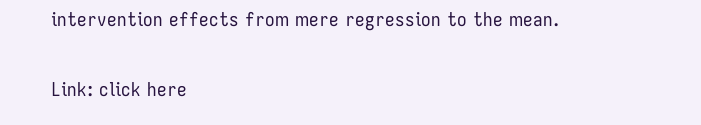intervention effects from mere regression to the mean.

Link: click here